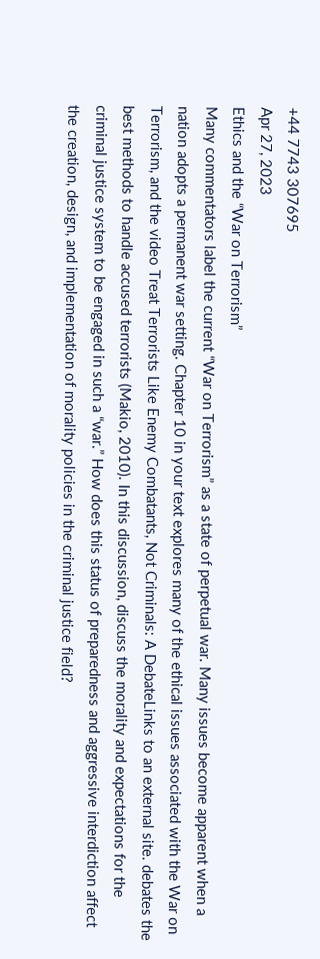+44 7743 307695
Apr 27, 2023
Ethics and the “War on Terrorism”
Many commentators label the current “War on Terrorism” as a state of perpetual war. Many issues become apparent when a nation adopts a permanent war setting. Chapter 10 in your text explores many of the ethical issues associated with the War on Terrorism, and the video Treat Terrorists Like Enemy Combatants, Not Criminals: A DebateLinks to an external site. debates the best methods to handle accused terrorists (Makio, 2010). In this discussion, discuss the morality and expectations for the criminal justice system to be engaged in such a “war.” How does this status of preparedness and aggressive interdiction affect the creation, design, and implementation of morality policies in the criminal justice field?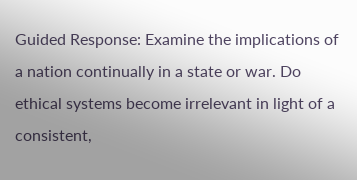Guided Response: Examine the implications of a nation continually in a state or war. Do ethical systems become irrelevant in light of a consistent,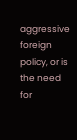aggressive foreign policy, or is the need for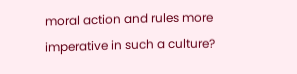moral action and rules more imperative in such a culture?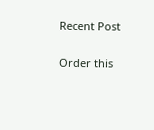Recent Post

Order this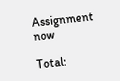Assignment now

Total: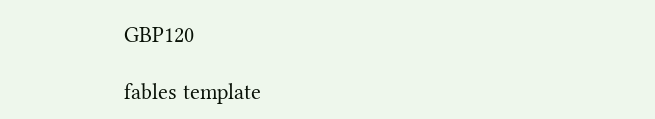GBP120

fables template